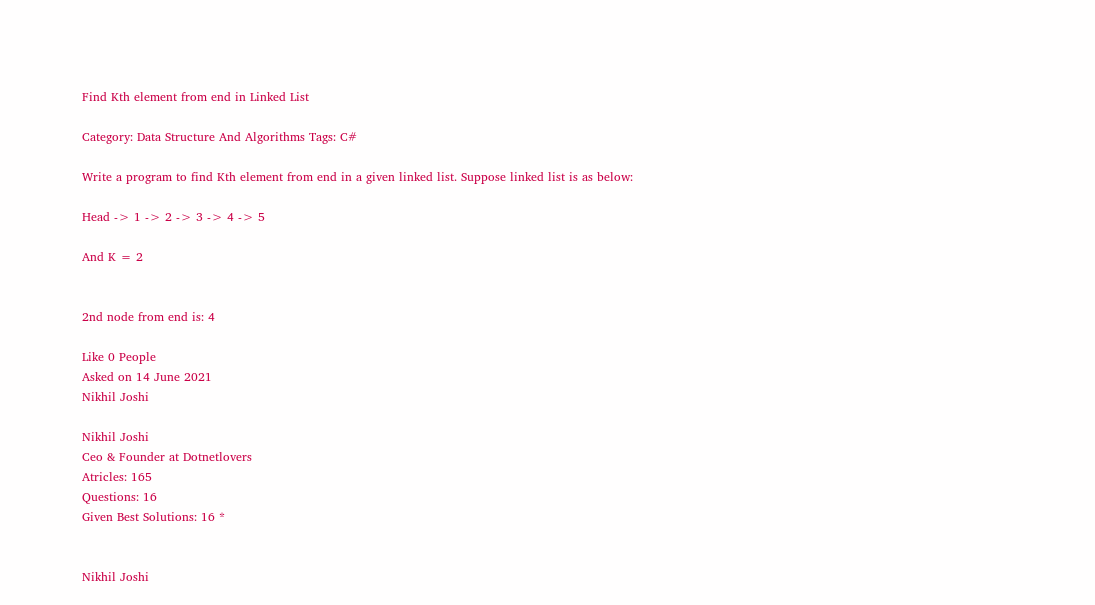Find Kth element from end in Linked List

Category: Data Structure And Algorithms Tags: C#

Write a program to find Kth element from end in a given linked list. Suppose linked list is as below:

Head -> 1 -> 2 -> 3 -> 4 -> 5

And K = 2


2nd node from end is: 4

Like 0 People
Asked on 14 June 2021
Nikhil Joshi

Nikhil Joshi
Ceo & Founder at Dotnetlovers
Atricles: 165
Questions: 16
Given Best Solutions: 16 *


Nikhil Joshi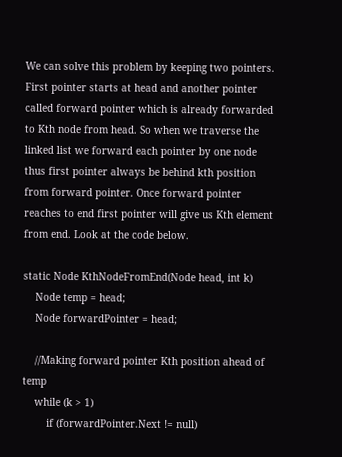We can solve this problem by keeping two pointers. First pointer starts at head and another pointer called forward pointer which is already forwarded to Kth node from head. So when we traverse the linked list we forward each pointer by one node thus first pointer always be behind kth position from forward pointer. Once forward pointer reaches to end first pointer will give us Kth element from end. Look at the code below.

static Node KthNodeFromEnd(Node head, int k)
    Node temp = head;
    Node forwardPointer = head;

    //Making forward pointer Kth position ahead of temp
    while (k > 1)
        if (forwardPointer.Next != null)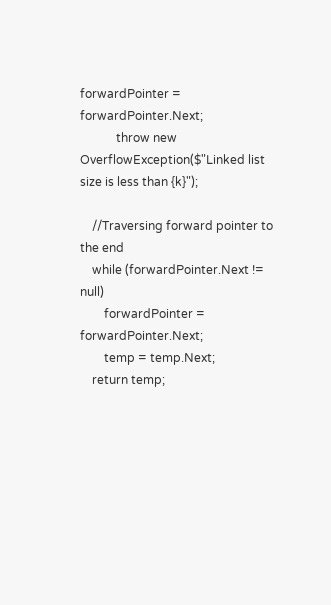forwardPointer = forwardPointer.Next;
            throw new OverflowException($"Linked list size is less than {k}");

    //Traversing forward pointer to the end
    while (forwardPointer.Next != null)
        forwardPointer = forwardPointer.Next;
        temp = temp.Next;
    return temp;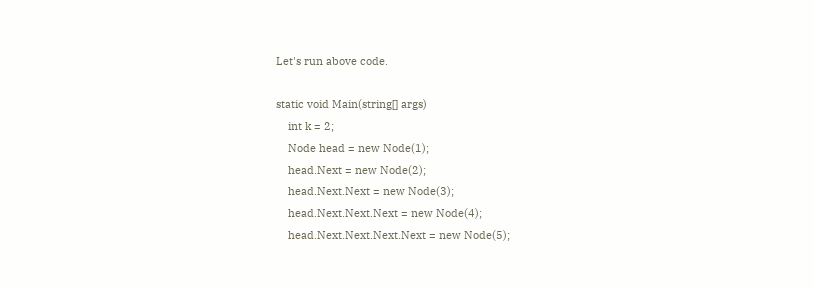Let's run above code.

static void Main(string[] args)
    int k = 2;
    Node head = new Node(1);
    head.Next = new Node(2);
    head.Next.Next = new Node(3);
    head.Next.Next.Next = new Node(4);
    head.Next.Next.Next.Next = new Node(5);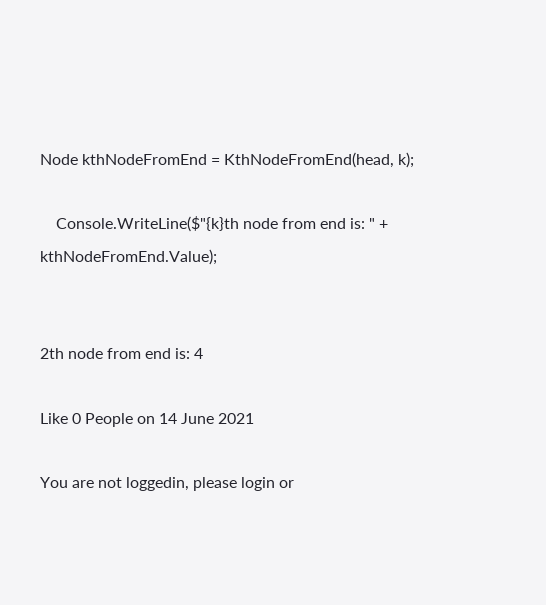Node kthNodeFromEnd = KthNodeFromEnd(head, k);

    Console.WriteLine($"{k}th node from end is: " + kthNodeFromEnd.Value);


2th node from end is: 4

Like 0 People on 14 June 2021

You are not loggedin, please login or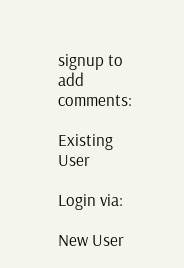signup to add comments:

Existing User

Login via:

New User